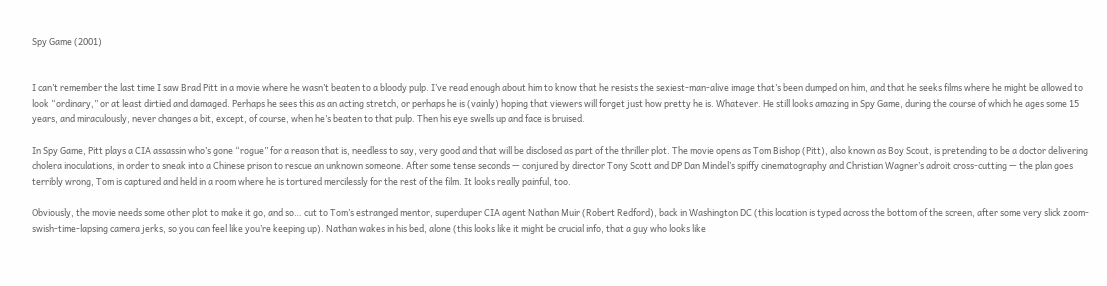Spy Game (2001)


I can’t remember the last time I saw Brad Pitt in a movie where he wasn’t beaten to a bloody pulp. I’ve read enough about him to know that he resists the sexiest-man-alive image that’s been dumped on him, and that he seeks films where he might be allowed to look “ordinary,” or at least dirtied and damaged. Perhaps he sees this as an acting stretch, or perhaps he is (vainly) hoping that viewers will forget just how pretty he is. Whatever. He still looks amazing in Spy Game, during the course of which he ages some 15 years, and miraculously, never changes a bit, except, of course, when he’s beaten to that pulp. Then his eye swells up and face is bruised.

In Spy Game, Pitt plays a CIA assassin who’s gone “rogue” for a reason that is, needless to say, very good and that will be disclosed as part of the thriller plot. The movie opens as Tom Bishop (Pitt), also known as Boy Scout, is pretending to be a doctor delivering cholera inoculations, in order to sneak into a Chinese prison to rescue an unknown someone. After some tense seconds — conjured by director Tony Scott and DP Dan Mindel’s spiffy cinematography and Christian Wagner’s adroit cross-cutting — the plan goes terribly wrong, Tom is captured and held in a room where he is tortured mercilessly for the rest of the film. It looks really painful, too.

Obviously, the movie needs some other plot to make it go, and so… cut to Tom’s estranged mentor, superduper CIA agent Nathan Muir (Robert Redford), back in Washington DC (this location is typed across the bottom of the screen, after some very slick zoom-swish-time-lapsing camera jerks, so you can feel like you’re keeping up). Nathan wakes in his bed, alone (this looks like it might be crucial info, that a guy who looks like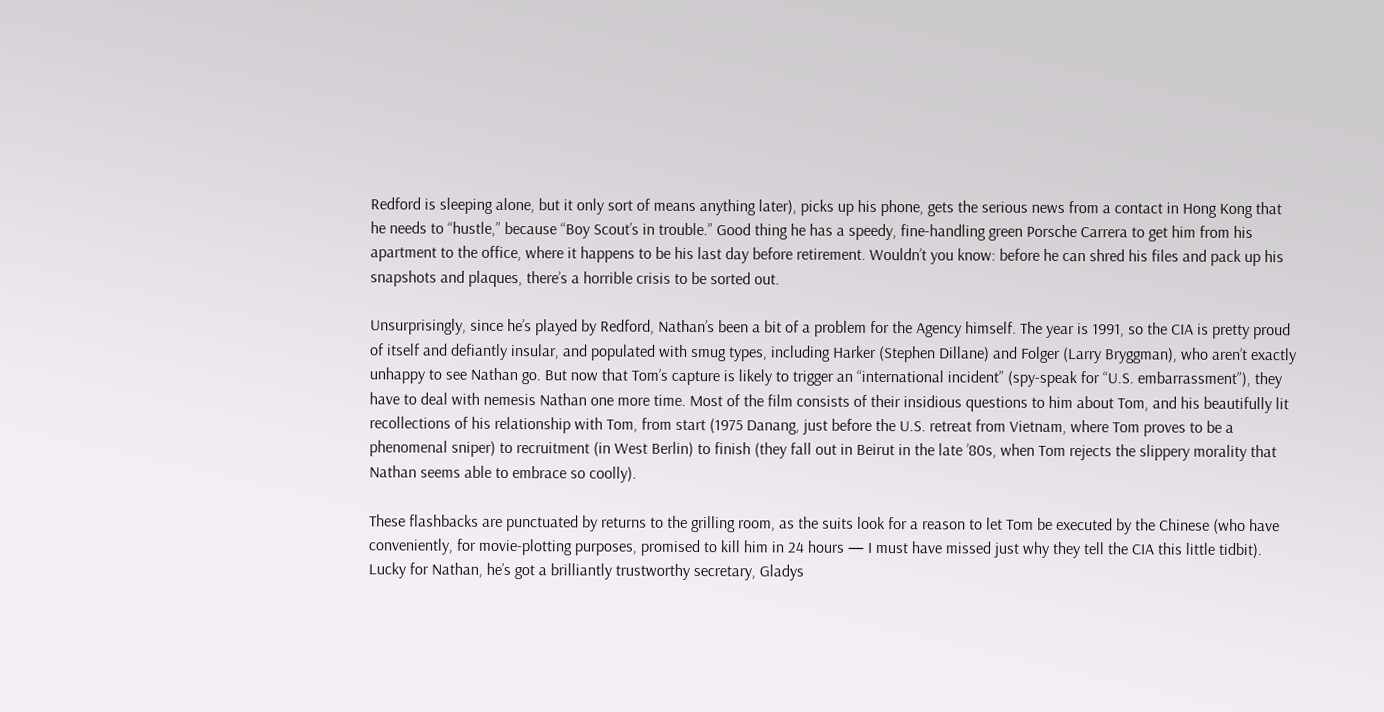Redford is sleeping alone, but it only sort of means anything later), picks up his phone, gets the serious news from a contact in Hong Kong that he needs to “hustle,” because “Boy Scout’s in trouble.” Good thing he has a speedy, fine-handling green Porsche Carrera to get him from his apartment to the office, where it happens to be his last day before retirement. Wouldn’t you know: before he can shred his files and pack up his snapshots and plaques, there’s a horrible crisis to be sorted out.

Unsurprisingly, since he’s played by Redford, Nathan’s been a bit of a problem for the Agency himself. The year is 1991, so the CIA is pretty proud of itself and defiantly insular, and populated with smug types, including Harker (Stephen Dillane) and Folger (Larry Bryggman), who aren’t exactly unhappy to see Nathan go. But now that Tom’s capture is likely to trigger an “international incident” (spy-speak for “U.S. embarrassment”), they have to deal with nemesis Nathan one more time. Most of the film consists of their insidious questions to him about Tom, and his beautifully lit recollections of his relationship with Tom, from start (1975 Danang, just before the U.S. retreat from Vietnam, where Tom proves to be a phenomenal sniper) to recruitment (in West Berlin) to finish (they fall out in Beirut in the late ’80s, when Tom rejects the slippery morality that Nathan seems able to embrace so coolly).

These flashbacks are punctuated by returns to the grilling room, as the suits look for a reason to let Tom be executed by the Chinese (who have conveniently, for movie-plotting purposes, promised to kill him in 24 hours — I must have missed just why they tell the CIA this little tidbit). Lucky for Nathan, he’s got a brilliantly trustworthy secretary, Gladys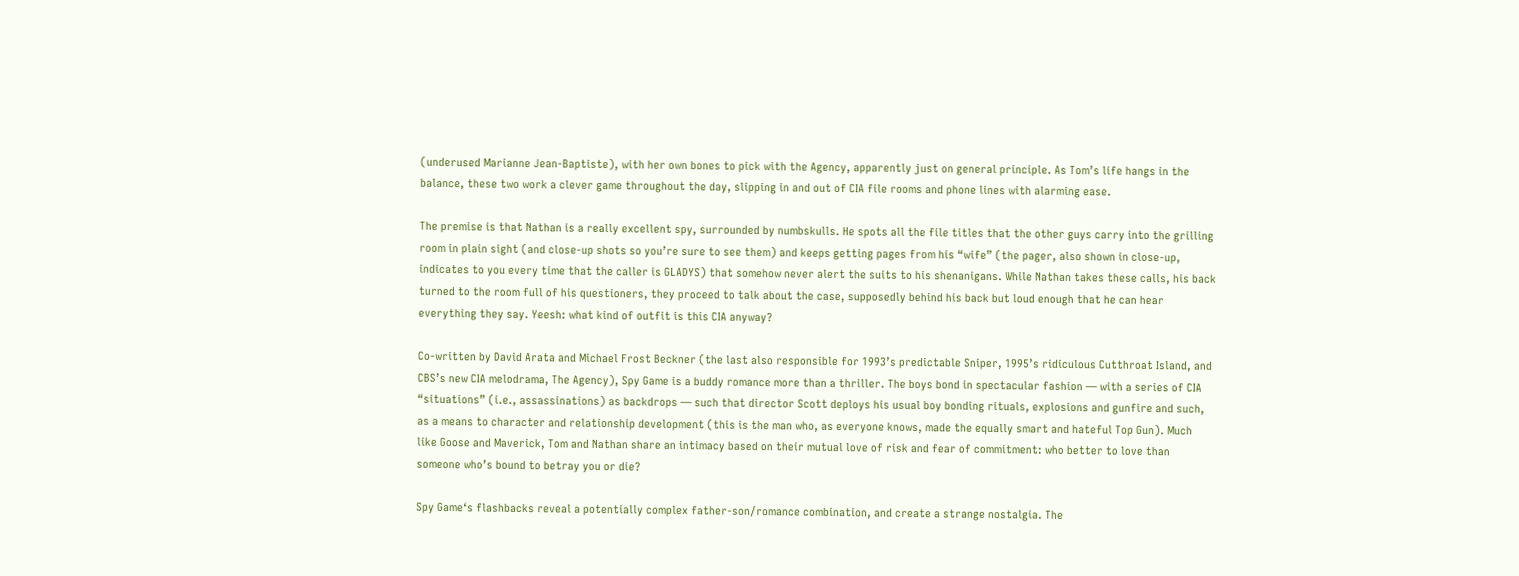(underused Marianne Jean-Baptiste), with her own bones to pick with the Agency, apparently just on general principle. As Tom’s life hangs in the balance, these two work a clever game throughout the day, slipping in and out of CIA file rooms and phone lines with alarming ease.

The premise is that Nathan is a really excellent spy, surrounded by numbskulls. He spots all the file titles that the other guys carry into the grilling room in plain sight (and close-up shots so you’re sure to see them) and keeps getting pages from his “wife” (the pager, also shown in close-up, indicates to you every time that the caller is GLADYS) that somehow never alert the suits to his shenanigans. While Nathan takes these calls, his back turned to the room full of his questioners, they proceed to talk about the case, supposedly behind his back but loud enough that he can hear everything they say. Yeesh: what kind of outfit is this CIA anyway?

Co-written by David Arata and Michael Frost Beckner (the last also responsible for 1993’s predictable Sniper, 1995’s ridiculous Cutthroat Island, and CBS’s new CIA melodrama, The Agency), Spy Game is a buddy romance more than a thriller. The boys bond in spectacular fashion — with a series of CIA “situations” (i.e., assassinations) as backdrops — such that director Scott deploys his usual boy bonding rituals, explosions and gunfire and such, as a means to character and relationship development (this is the man who, as everyone knows, made the equally smart and hateful Top Gun). Much like Goose and Maverick, Tom and Nathan share an intimacy based on their mutual love of risk and fear of commitment: who better to love than someone who’s bound to betray you or die?

Spy Game‘s flashbacks reveal a potentially complex father-son/romance combination, and create a strange nostalgia. The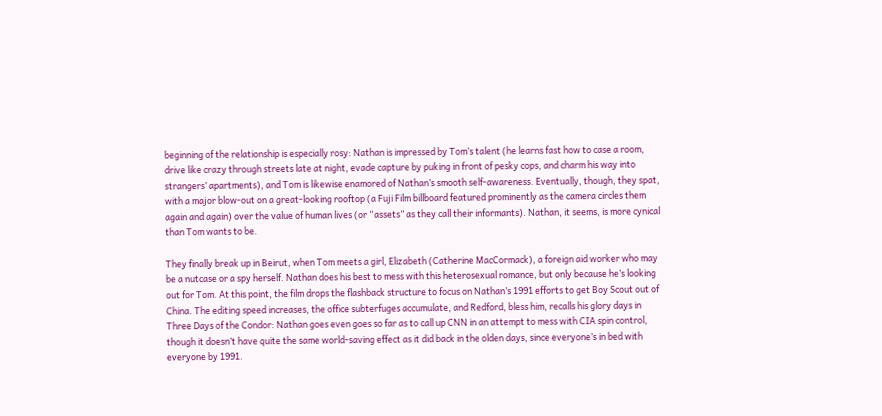beginning of the relationship is especially rosy: Nathan is impressed by Tom’s talent (he learns fast how to case a room, drive like crazy through streets late at night, evade capture by puking in front of pesky cops, and charm his way into strangers’ apartments), and Tom is likewise enamored of Nathan’s smooth self-awareness. Eventually, though, they spat, with a major blow-out on a great-looking rooftop (a Fuji Film billboard featured prominently as the camera circles them again and again) over the value of human lives (or “assets” as they call their informants). Nathan, it seems, is more cynical than Tom wants to be.

They finally break up in Beirut, when Tom meets a girl, Elizabeth (Catherine MacCormack), a foreign aid worker who may be a nutcase or a spy herself. Nathan does his best to mess with this heterosexual romance, but only because he’s looking out for Tom. At this point, the film drops the flashback structure to focus on Nathan’s 1991 efforts to get Boy Scout out of China. The editing speed increases, the office subterfuges accumulate, and Redford, bless him, recalls his glory days in Three Days of the Condor: Nathan goes even goes so far as to call up CNN in an attempt to mess with CIA spin control, though it doesn’t have quite the same world-saving effect as it did back in the olden days, since everyone’s in bed with everyone by 1991.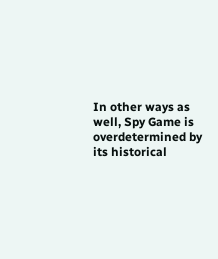In other ways as well, Spy Game is overdetermined by its historical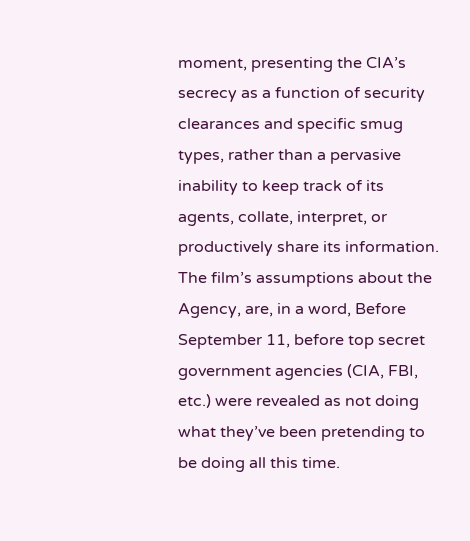moment, presenting the CIA’s secrecy as a function of security clearances and specific smug types, rather than a pervasive inability to keep track of its agents, collate, interpret, or productively share its information. The film’s assumptions about the Agency, are, in a word, Before September 11, before top secret government agencies (CIA, FBI, etc.) were revealed as not doing what they’ve been pretending to be doing all this time.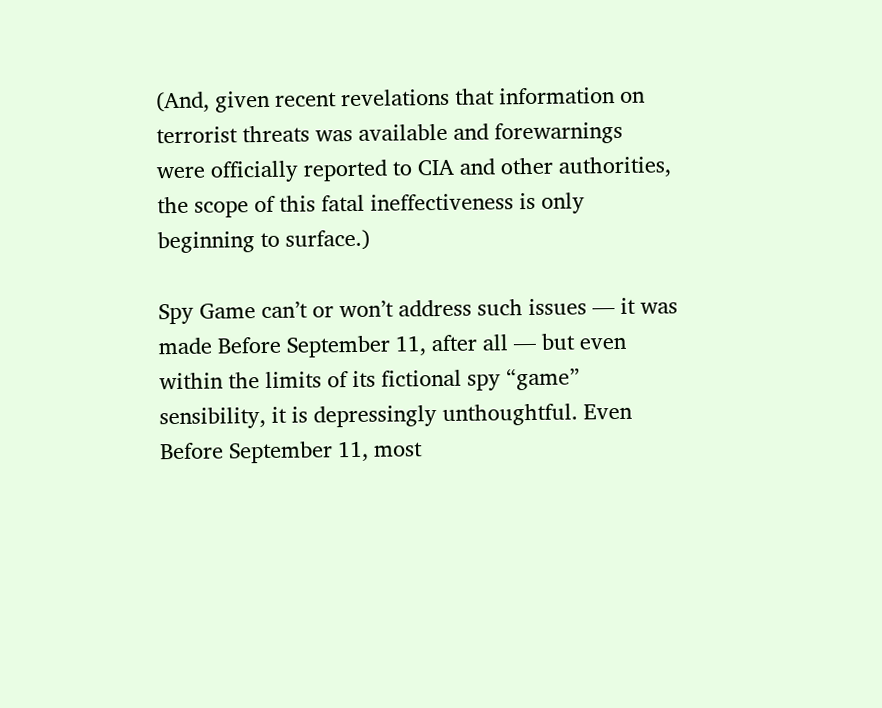(And, given recent revelations that information on terrorist threats was available and forewarnings were officially reported to CIA and other authorities, the scope of this fatal ineffectiveness is only beginning to surface.)

Spy Game can’t or won’t address such issues — it was made Before September 11, after all — but even within the limits of its fictional spy “game” sensibility, it is depressingly unthoughtful. Even Before September 11, most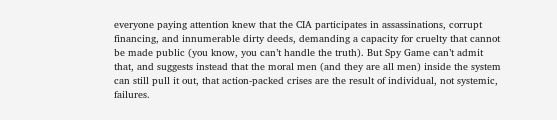everyone paying attention knew that the CIA participates in assassinations, corrupt financing, and innumerable dirty deeds, demanding a capacity for cruelty that cannot be made public (you know, you can’t handle the truth). But Spy Game can’t admit that, and suggests instead that the moral men (and they are all men) inside the system can still pull it out, that action-packed crises are the result of individual, not systemic, failures.